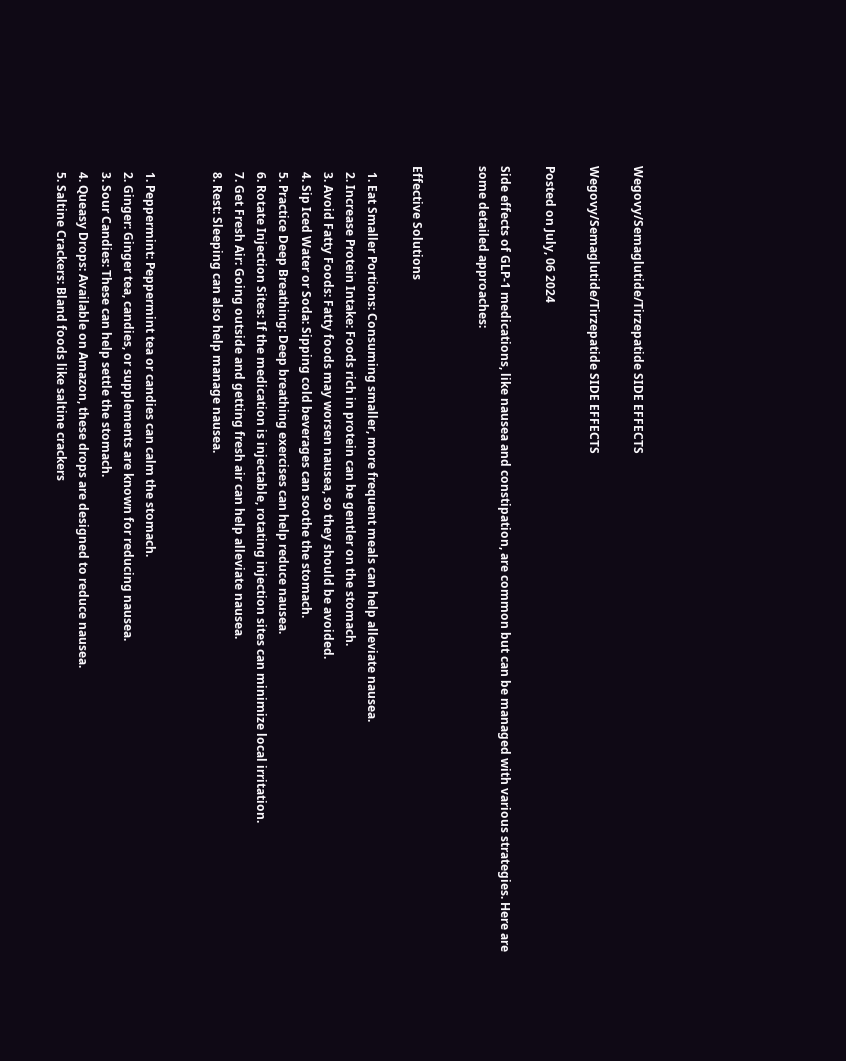Wegovy/Semaglutide/Tirzepatide SIDE EFFECTS

Wegovy/Semaglutide/Tirzepatide SIDE EFFECTS

Posted on July, 06 2024

Side effects of GLP-1 medications, like nausea and constipation, are common but can be managed with various strategies. Here are some detailed approaches:


Effective Solutions

  1. Eat Smaller Portions: Consuming smaller, more frequent meals can help alleviate nausea.
  2. Increase Protein Intake: Foods rich in protein can be gentler on the stomach.
  3. Avoid Fatty Foods: Fatty foods may worsen nausea, so they should be avoided.
  4. Sip Iced Water or Soda: Sipping cold beverages can soothe the stomach.
  5. Practice Deep Breathing: Deep breathing exercises can help reduce nausea.
  6. Rotate Injection Sites: If the medication is injectable, rotating injection sites can minimize local irritation.
  7. Get Fresh Air: Going outside and getting fresh air can help alleviate nausea.
  8. Rest: Sleeping can also help manage nausea.


  1. Peppermint: Peppermint tea or candies can calm the stomach.
  2. Ginger: Ginger tea, candies, or supplements are known for reducing nausea.
  3. Sour Candies: These can help settle the stomach.
  4. Queasy Drops: Available on Amazon, these drops are designed to reduce nausea.
  5. Saltine Crackers: Bland foods like saltine crackers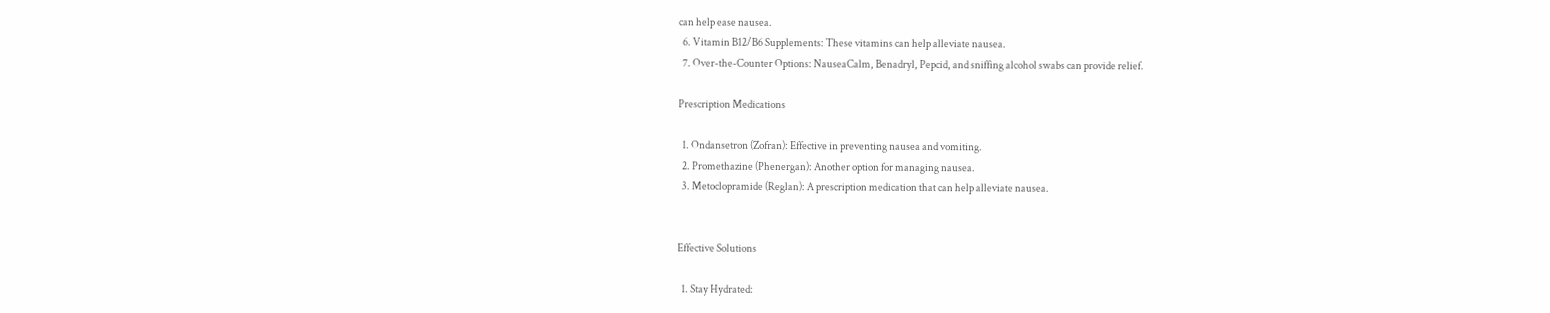can help ease nausea.
  6. Vitamin B12/B6 Supplements: These vitamins can help alleviate nausea.
  7. Over-the-Counter Options: NauseaCalm, Benadryl, Pepcid, and sniffing alcohol swabs can provide relief.

Prescription Medications

  1. Ondansetron (Zofran): Effective in preventing nausea and vomiting.
  2. Promethazine (Phenergan): Another option for managing nausea.
  3. Metoclopramide (Reglan): A prescription medication that can help alleviate nausea.


Effective Solutions

  1. Stay Hydrated: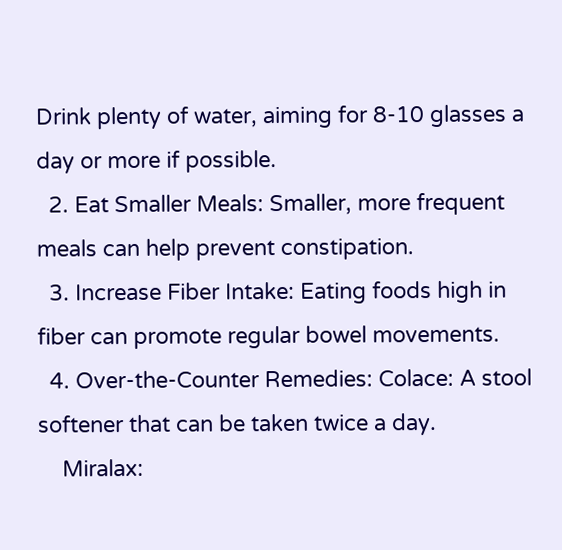Drink plenty of water, aiming for 8-10 glasses a day or more if possible.
  2. Eat Smaller Meals: Smaller, more frequent meals can help prevent constipation.
  3. Increase Fiber Intake: Eating foods high in fiber can promote regular bowel movements.
  4. Over-the-Counter Remedies: Colace: A stool softener that can be taken twice a day.
    Miralax: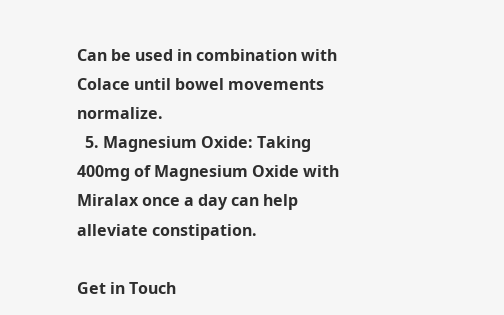Can be used in combination with Colace until bowel movements normalize.
  5. Magnesium Oxide: Taking 400mg of Magnesium Oxide with Miralax once a day can help alleviate constipation.

Get in Touch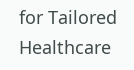for Tailored Healthcare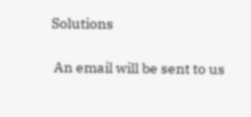Solutions

 An email will be sent to us